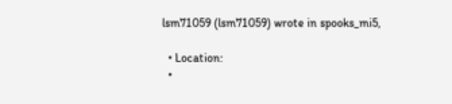lsm71059 (lsm71059) wrote in spooks_mi5,

  • Location:
  •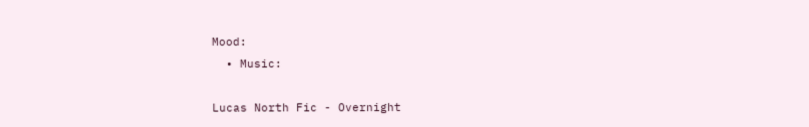Mood:
  • Music:

Lucas North Fic - Overnight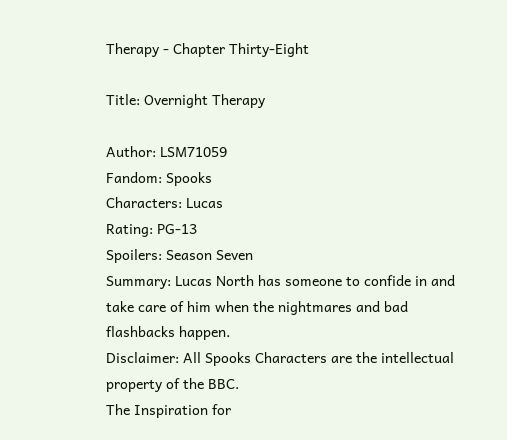Therapy - Chapter Thirty-Eight

Title: Overnight Therapy

Author: LSM71059
Fandom: Spooks
Characters: Lucas
Rating: PG-13
Spoilers: Season Seven
Summary: Lucas North has someone to confide in and take care of him when the nightmares and bad flashbacks happen.
Disclaimer: All Spooks Characters are the intellectual property of the BBC.
The Inspiration for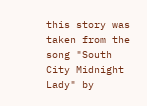this story was taken from the song "South City Midnight Lady" by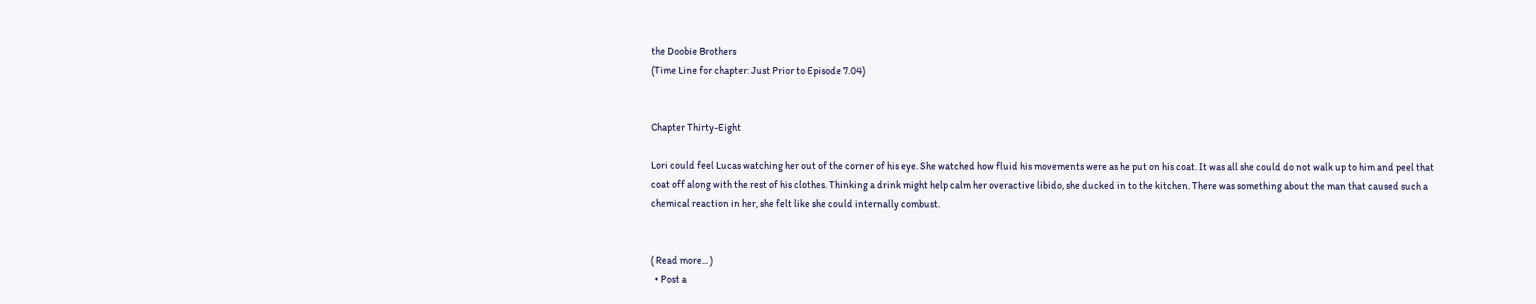the Doobie Brothers
(Time Line for chapter: Just Prior to Episode 7.04)


Chapter Thirty-Eight

Lori could feel Lucas watching her out of the corner of his eye. She watched how fluid his movements were as he put on his coat. It was all she could do not walk up to him and peel that coat off along with the rest of his clothes. Thinking a drink might help calm her overactive libido, she ducked in to the kitchen. There was something about the man that caused such a chemical reaction in her, she felt like she could internally combust.


( Read more... )
  • Post a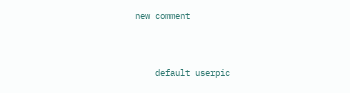new comment


    default userpic